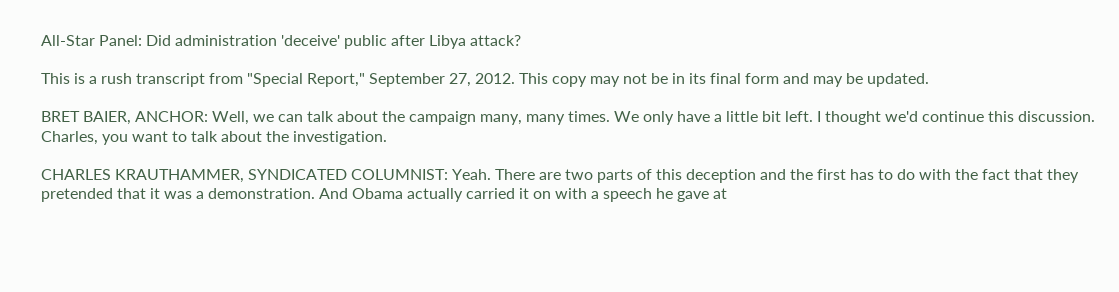All-Star Panel: Did administration 'deceive' public after Libya attack?

This is a rush transcript from "Special Report," September 27, 2012. This copy may not be in its final form and may be updated.

BRET BAIER, ANCHOR: Well, we can talk about the campaign many, many times. We only have a little bit left. I thought we'd continue this discussion. Charles, you want to talk about the investigation.

CHARLES KRAUTHAMMER, SYNDICATED COLUMNIST: Yeah. There are two parts of this deception and the first has to do with the fact that they pretended that it was a demonstration. And Obama actually carried it on with a speech he gave at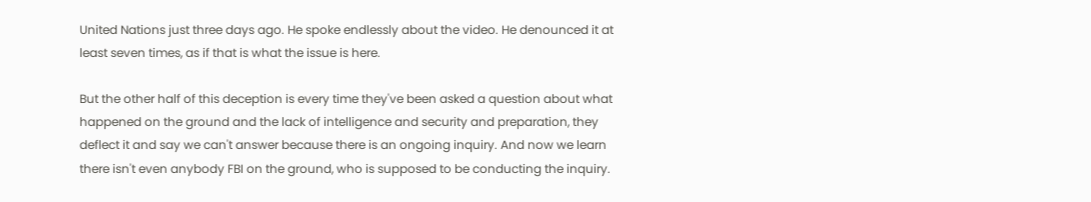United Nations just three days ago. He spoke endlessly about the video. He denounced it at least seven times, as if that is what the issue is here.

But the other half of this deception is every time they've been asked a question about what happened on the ground and the lack of intelligence and security and preparation, they deflect it and say we can't answer because there is an ongoing inquiry. And now we learn there isn't even anybody FBI on the ground, who is supposed to be conducting the inquiry.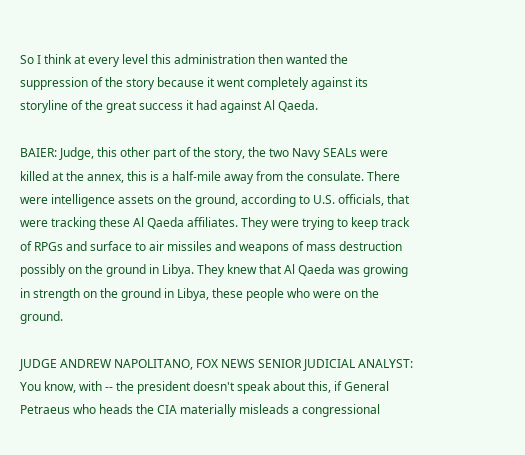So I think at every level this administration then wanted the suppression of the story because it went completely against its storyline of the great success it had against Al Qaeda.

BAIER: Judge, this other part of the story, the two Navy SEALs were killed at the annex, this is a half-mile away from the consulate. There were intelligence assets on the ground, according to U.S. officials, that were tracking these Al Qaeda affiliates. They were trying to keep track of RPGs and surface to air missiles and weapons of mass destruction possibly on the ground in Libya. They knew that Al Qaeda was growing in strength on the ground in Libya, these people who were on the ground.

JUDGE ANDREW NAPOLITANO, FOX NEWS SENIOR JUDICIAL ANALYST: You know, with -- the president doesn't speak about this, if General Petraeus who heads the CIA materially misleads a congressional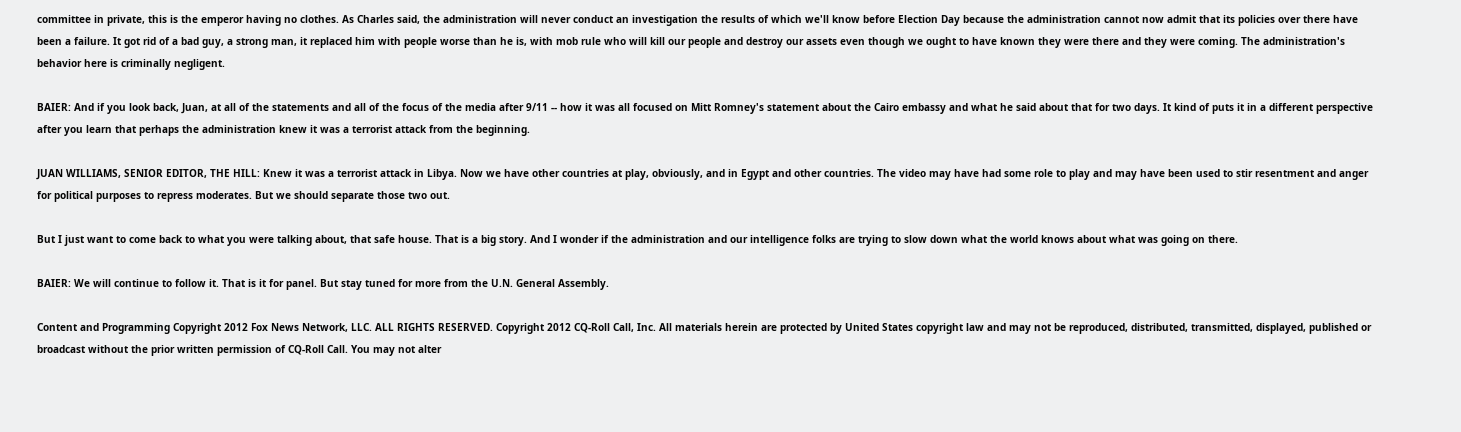committee in private, this is the emperor having no clothes. As Charles said, the administration will never conduct an investigation the results of which we'll know before Election Day because the administration cannot now admit that its policies over there have been a failure. It got rid of a bad guy, a strong man, it replaced him with people worse than he is, with mob rule who will kill our people and destroy our assets even though we ought to have known they were there and they were coming. The administration's behavior here is criminally negligent.

BAIER: And if you look back, Juan, at all of the statements and all of the focus of the media after 9/11 -- how it was all focused on Mitt Romney's statement about the Cairo embassy and what he said about that for two days. It kind of puts it in a different perspective after you learn that perhaps the administration knew it was a terrorist attack from the beginning.

JUAN WILLIAMS, SENIOR EDITOR, THE HILL: Knew it was a terrorist attack in Libya. Now we have other countries at play, obviously, and in Egypt and other countries. The video may have had some role to play and may have been used to stir resentment and anger for political purposes to repress moderates. But we should separate those two out.

But I just want to come back to what you were talking about, that safe house. That is a big story. And I wonder if the administration and our intelligence folks are trying to slow down what the world knows about what was going on there.

BAIER: We will continue to follow it. That is it for panel. But stay tuned for more from the U.N. General Assembly.

Content and Programming Copyright 2012 Fox News Network, LLC. ALL RIGHTS RESERVED. Copyright 2012 CQ-Roll Call, Inc. All materials herein are protected by United States copyright law and may not be reproduced, distributed, transmitted, displayed, published or broadcast without the prior written permission of CQ-Roll Call. You may not alter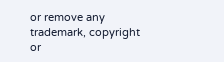or remove any trademark, copyright or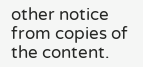other notice from copies of the content.